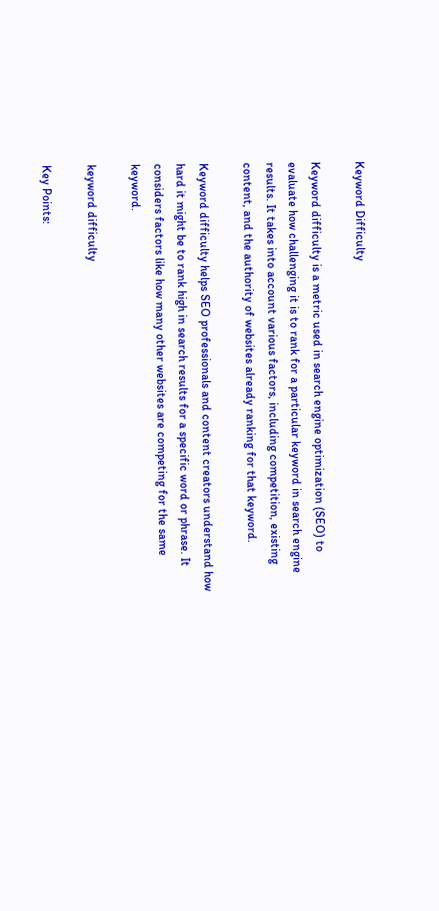Keyword Difficulty

Keyword difficulty is a metric used in search engine optimization (SEO) to evaluate how challenging it is to rank for a particular keyword in search engine results. It takes into account various factors, including competition, existing content, and the authority of websites already ranking for that keyword.

Keyword difficulty helps SEO professionals and content creators understand how hard it might be to rank high in search results for a specific word or phrase. It considers factors like how many other websites are competing for the same keyword.

keyword difficulty

Key Points: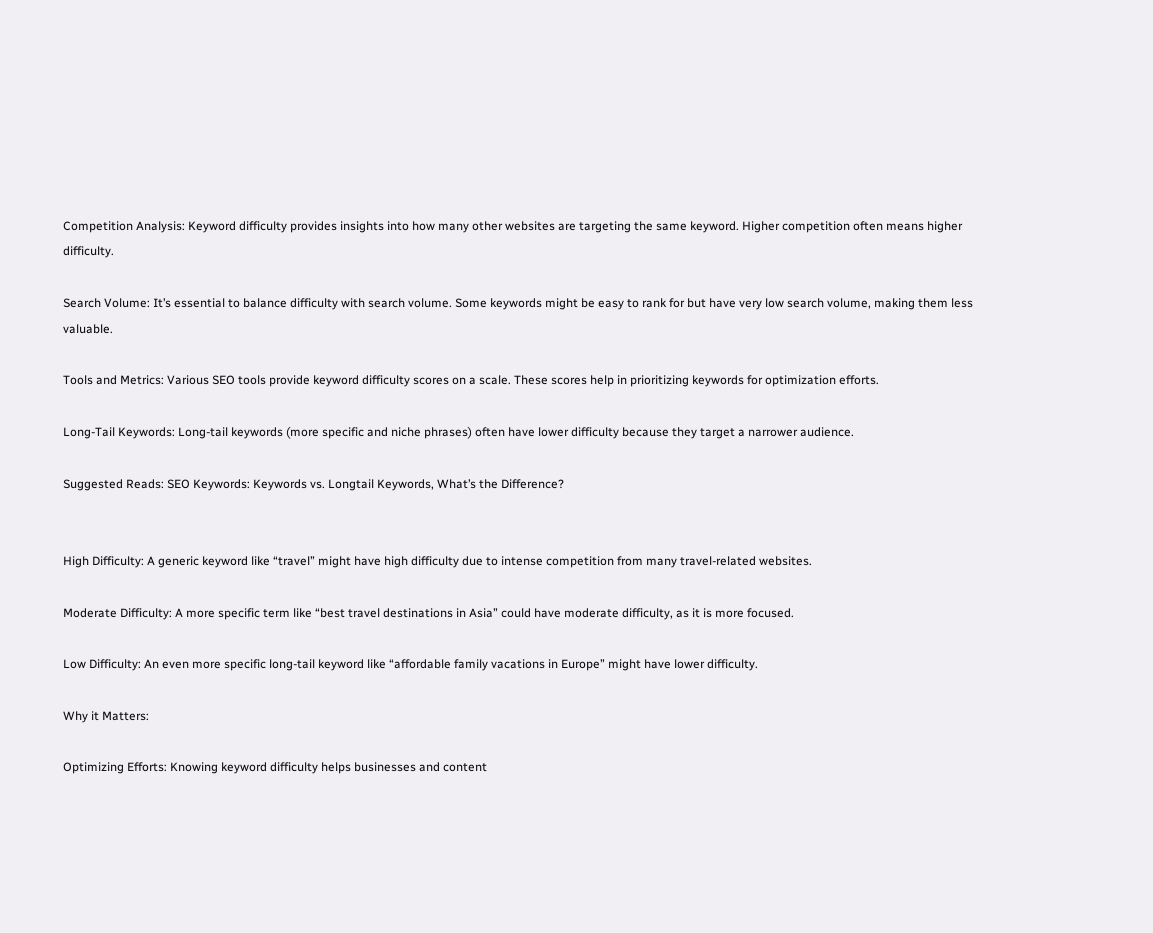Competition Analysis: Keyword difficulty provides insights into how many other websites are targeting the same keyword. Higher competition often means higher difficulty.

Search Volume: It’s essential to balance difficulty with search volume. Some keywords might be easy to rank for but have very low search volume, making them less valuable.

Tools and Metrics: Various SEO tools provide keyword difficulty scores on a scale. These scores help in prioritizing keywords for optimization efforts.

Long-Tail Keywords: Long-tail keywords (more specific and niche phrases) often have lower difficulty because they target a narrower audience.

Suggested Reads: SEO Keywords: Keywords vs. Longtail Keywords, What’s the Difference?


High Difficulty: A generic keyword like “travel” might have high difficulty due to intense competition from many travel-related websites.

Moderate Difficulty: A more specific term like “best travel destinations in Asia” could have moderate difficulty, as it is more focused.

Low Difficulty: An even more specific long-tail keyword like “affordable family vacations in Europe” might have lower difficulty.

Why it Matters:

Optimizing Efforts: Knowing keyword difficulty helps businesses and content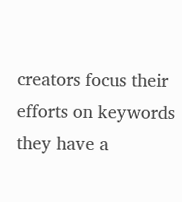creators focus their efforts on keywords they have a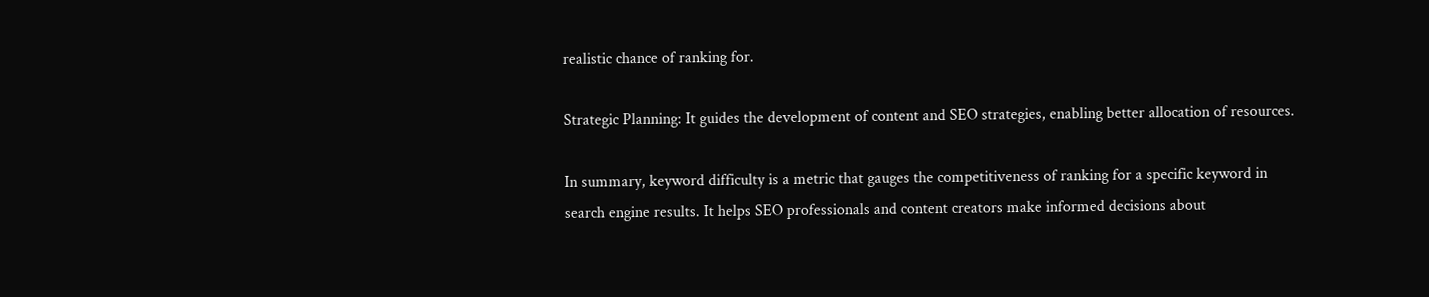realistic chance of ranking for.

Strategic Planning: It guides the development of content and SEO strategies, enabling better allocation of resources.

In summary, keyword difficulty is a metric that gauges the competitiveness of ranking for a specific keyword in search engine results. It helps SEO professionals and content creators make informed decisions about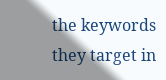the keywords they target in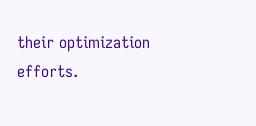their optimization efforts.